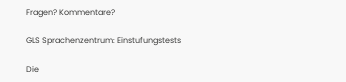Fragen? Kommentare?

GLS Sprachenzentrum: Einstufungstests

Die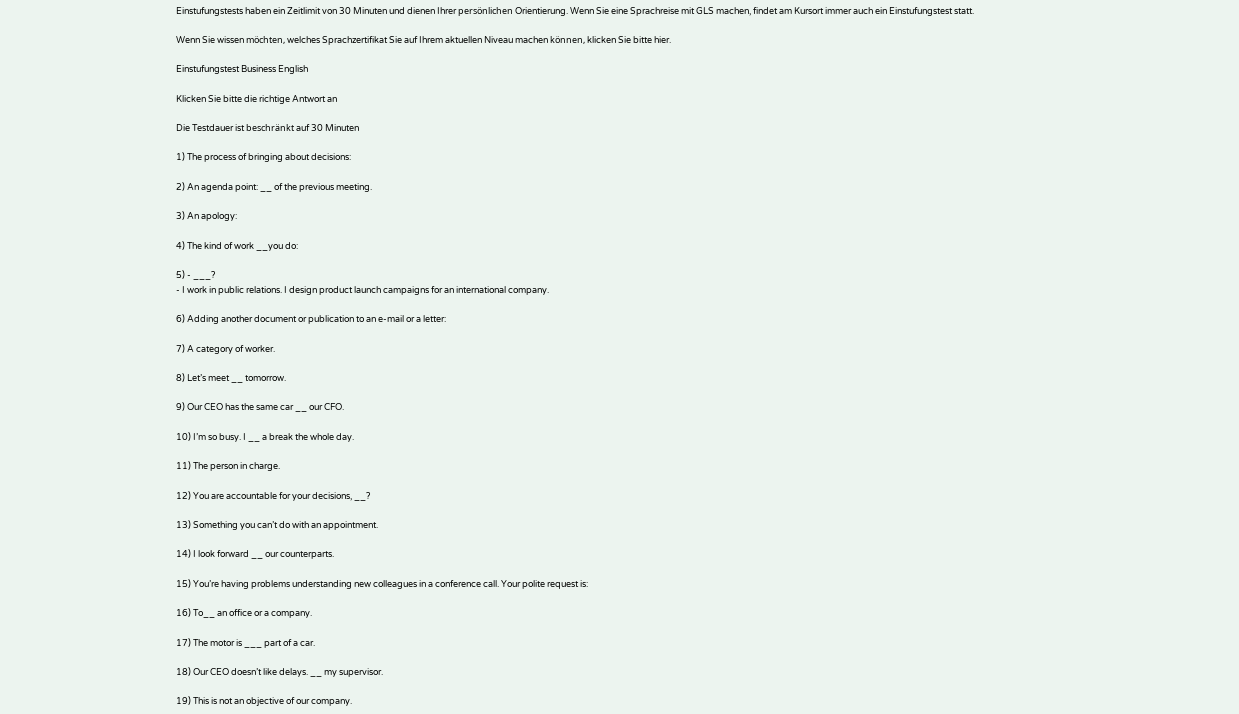Einstufungstests haben ein Zeitlimit von 30 Minuten und dienen Ihrer persönlichen Orientierung. Wenn Sie eine Sprachreise mit GLS machen, findet am Kursort immer auch ein Einstufungstest statt.

Wenn Sie wissen möchten, welches Sprachzertifikat Sie auf Ihrem aktuellen Niveau machen können, klicken Sie bitte hier.

Einstufungstest Business English

Klicken Sie bitte die richtige Antwort an

Die Testdauer ist beschränkt auf 30 Minuten

1) The process of bringing about decisions:

2) An agenda point: __ of the previous meeting.

3) An apology:

4) The kind of work __you do:

5) - ___?
- I work in public relations. I design product launch campaigns for an international company.

6) Adding another document or publication to an e-mail or a letter:

7) A category of worker.

8) Let’s meet __ tomorrow.

9) Our CEO has the same car __ our CFO.

10) I’m so busy. I __ a break the whole day.

11) The person in charge.

12) You are accountable for your decisions, __?

13) Something you can’t do with an appointment.

14) I look forward __ our counterparts.

15) You’re having problems understanding new colleagues in a conference call. Your polite request is:

16) To__ an office or a company.

17) The motor is ___ part of a car.

18) Our CEO doesn’t like delays. __ my supervisor.

19) This is not an objective of our company.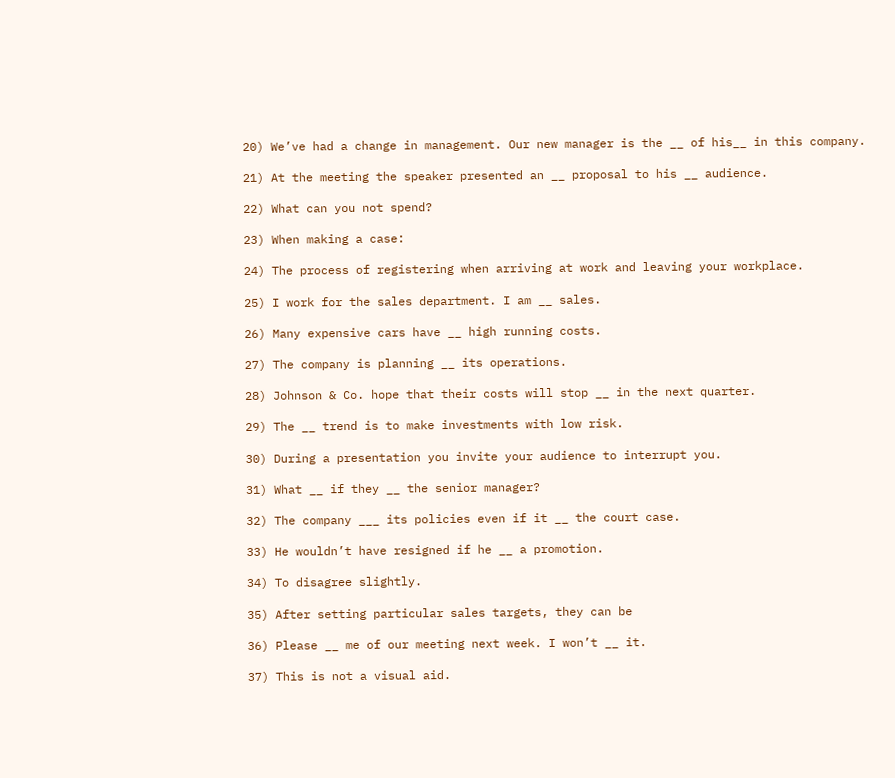20) We’ve had a change in management. Our new manager is the __ of his__ in this company.

21) At the meeting the speaker presented an __ proposal to his __ audience.

22) What can you not spend?

23) When making a case:

24) The process of registering when arriving at work and leaving your workplace.

25) I work for the sales department. I am __ sales.

26) Many expensive cars have __ high running costs.

27) The company is planning __ its operations.

28) Johnson & Co. hope that their costs will stop __ in the next quarter.

29) The __ trend is to make investments with low risk.

30) During a presentation you invite your audience to interrupt you.

31) What __ if they __ the senior manager?

32) The company ___ its policies even if it __ the court case.

33) He wouldn’t have resigned if he __ a promotion.

34) To disagree slightly.

35) After setting particular sales targets, they can be

36) Please __ me of our meeting next week. I won’t __ it.

37) This is not a visual aid.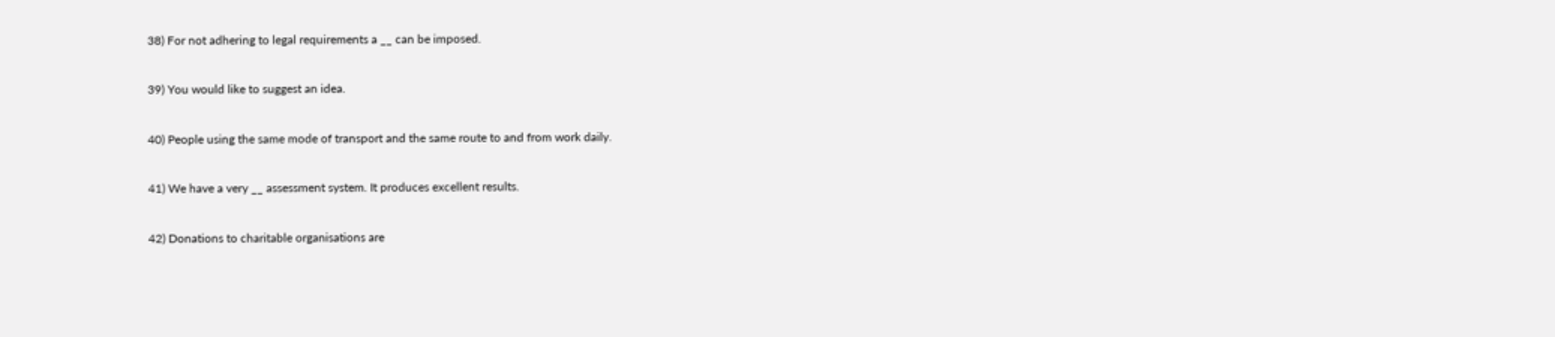38) For not adhering to legal requirements a __ can be imposed.

39) You would like to suggest an idea.

40) People using the same mode of transport and the same route to and from work daily.

41) We have a very __ assessment system. It produces excellent results.

42) Donations to charitable organisations are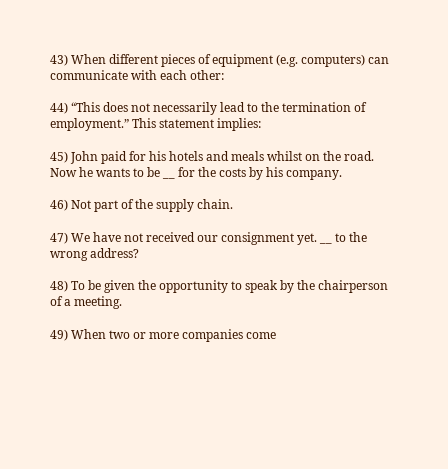43) When different pieces of equipment (e.g. computers) can communicate with each other:

44) “This does not necessarily lead to the termination of employment.” This statement implies:

45) John paid for his hotels and meals whilst on the road. Now he wants to be __ for the costs by his company.

46) Not part of the supply chain.

47) We have not received our consignment yet. __ to the wrong address?

48) To be given the opportunity to speak by the chairperson of a meeting.

49) When two or more companies come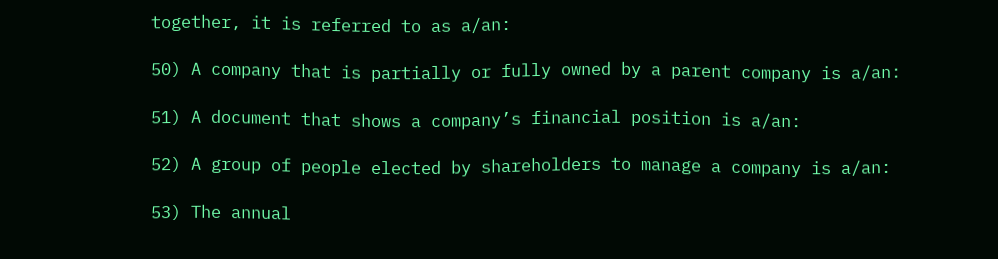together, it is referred to as a/an:

50) A company that is partially or fully owned by a parent company is a/an:

51) A document that shows a company’s financial position is a/an:

52) A group of people elected by shareholders to manage a company is a/an:

53) The annual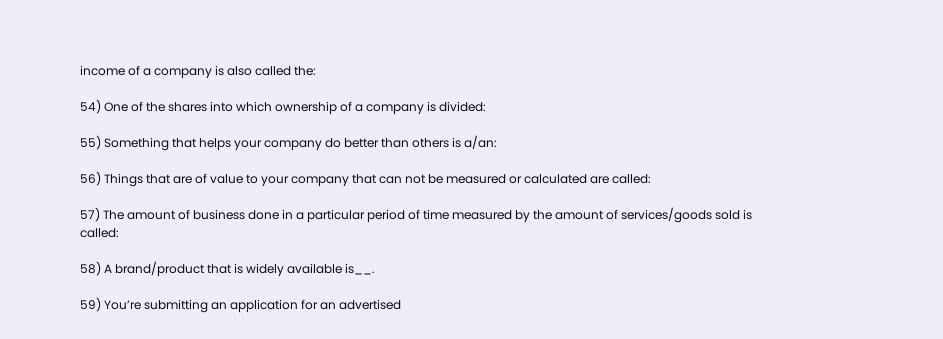income of a company is also called the:

54) One of the shares into which ownership of a company is divided:

55) Something that helps your company do better than others is a/an:

56) Things that are of value to your company that can not be measured or calculated are called:

57) The amount of business done in a particular period of time measured by the amount of services/goods sold is called:

58) A brand/product that is widely available is__.

59) You’re submitting an application for an advertised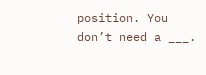position. You don’t need a ___.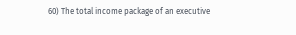60) The total income package of an executive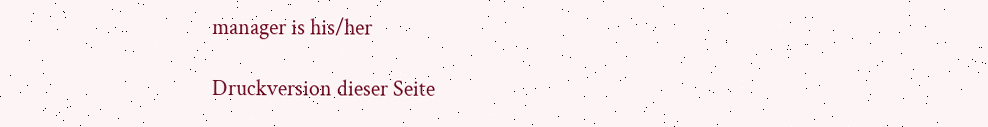manager is his/her

Druckversion dieser Seite